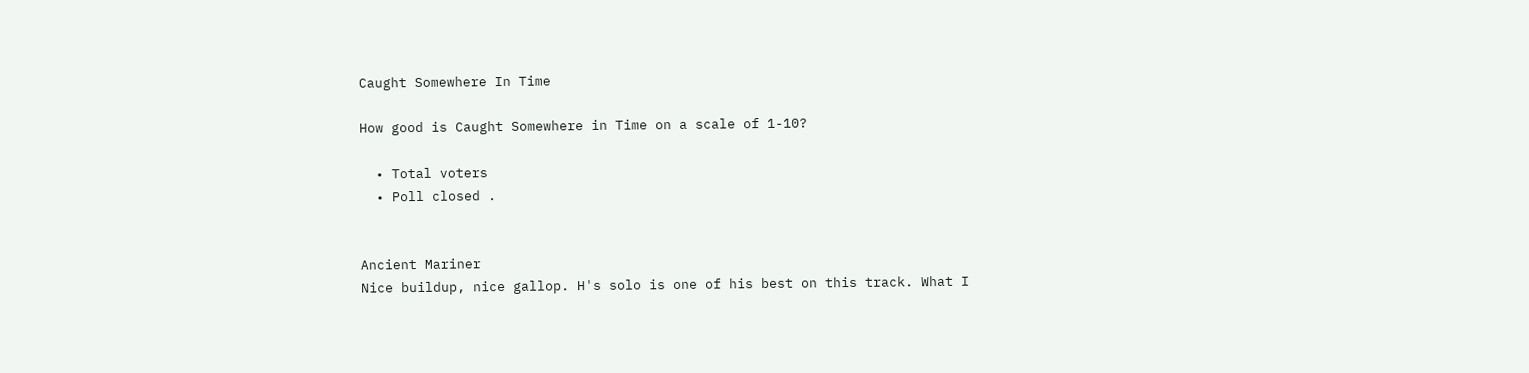Caught Somewhere In Time

How good is Caught Somewhere in Time on a scale of 1-10?

  • Total voters
  • Poll closed .


Ancient Mariner
Nice buildup, nice gallop. H's solo is one of his best on this track. What I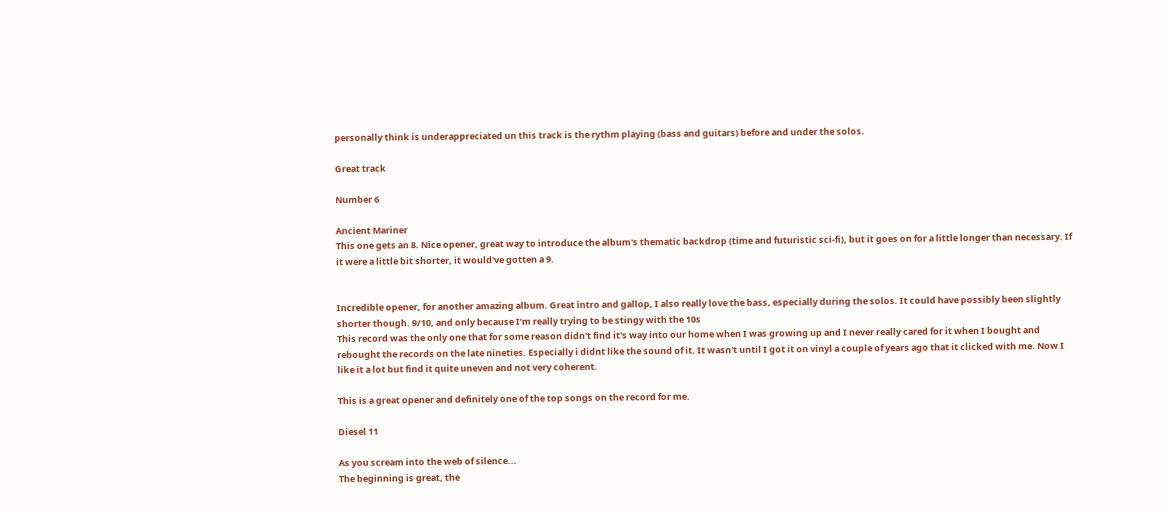personally think is underappreciated un this track is the rythm playing (bass and guitars) before and under the solos.

Great track

Number 6

Ancient Mariner
This one gets an 8. Nice opener, great way to introduce the album's thematic backdrop (time and futuristic sci-fi), but it goes on for a little longer than necessary. If it were a little bit shorter, it would've gotten a 9.


Incredible opener, for another amazing album. Great intro and gallop, I also really love the bass, especially during the solos. It could have possibly been slightly shorter though. 9/10, and only because I’m really trying to be stingy with the 10s
This record was the only one that for some reason didn't find it's way into our home when I was growing up and I never really cared for it when I bought and rebought the records on the late nineties. Especially i didnt like the sound of it. It wasn't until I got it on vinyl a couple of years ago that it clicked with me. Now I like it a lot but find it quite uneven and not very coherent.

This is a great opener and definitely one of the top songs on the record for me.

Diesel 11

As you scream into the web of silence...
The beginning is great, the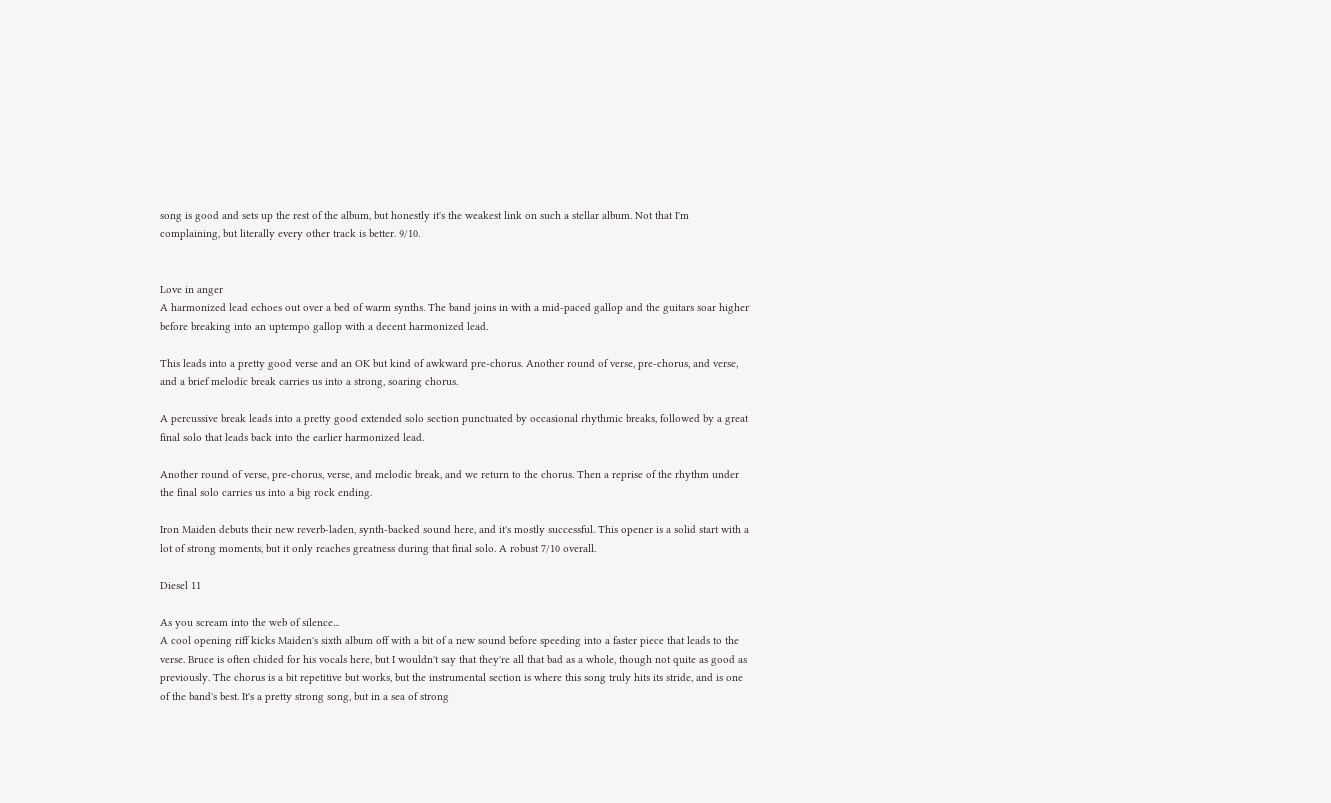song is good and sets up the rest of the album, but honestly it's the weakest link on such a stellar album. Not that I'm complaining, but literally every other track is better. 9/10.


Love in anger
A harmonized lead echoes out over a bed of warm synths. The band joins in with a mid-paced gallop and the guitars soar higher before breaking into an uptempo gallop with a decent harmonized lead.

This leads into a pretty good verse and an OK but kind of awkward pre-chorus. Another round of verse, pre-chorus, and verse, and a brief melodic break carries us into a strong, soaring chorus.

A percussive break leads into a pretty good extended solo section punctuated by occasional rhythmic breaks, followed by a great final solo that leads back into the earlier harmonized lead.

Another round of verse, pre-chorus, verse, and melodic break, and we return to the chorus. Then a reprise of the rhythm under the final solo carries us into a big rock ending.

Iron Maiden debuts their new reverb-laden, synth-backed sound here, and it's mostly successful. This opener is a solid start with a lot of strong moments, but it only reaches greatness during that final solo. A robust 7/10 overall.

Diesel 11

As you scream into the web of silence...
A cool opening riff kicks Maiden's sixth album off with a bit of a new sound before speeding into a faster piece that leads to the verse. Bruce is often chided for his vocals here, but I wouldn't say that they're all that bad as a whole, though not quite as good as previously. The chorus is a bit repetitive but works, but the instrumental section is where this song truly hits its stride, and is one of the band's best. It's a pretty strong song, but in a sea of strong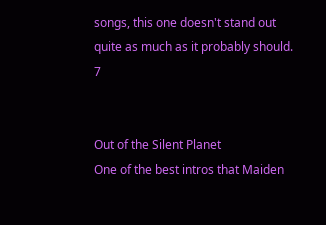songs, this one doesn't stand out quite as much as it probably should. 7


Out of the Silent Planet
One of the best intros that Maiden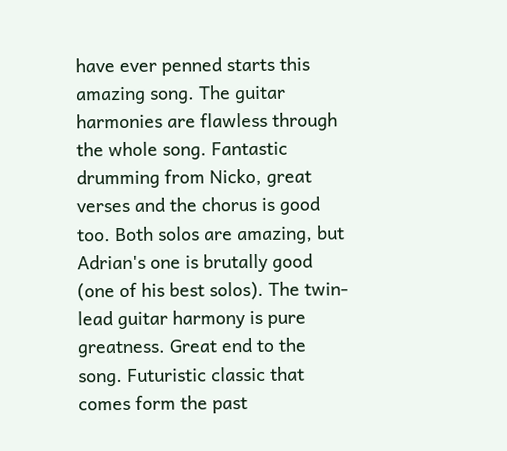have ever penned starts this amazing song. The guitar harmonies are flawless through the whole song. Fantastic drumming from Nicko, great verses and the chorus is good too. Both solos are amazing, but Adrian's one is brutally good (one of his best solos). The twin-lead guitar harmony is pure greatness. Great end to the song. Futuristic classic that comes form the past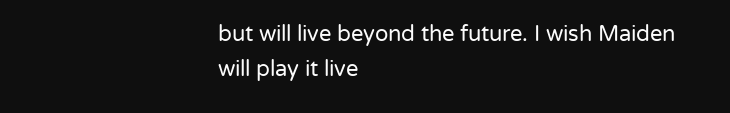but will live beyond the future. I wish Maiden will play it live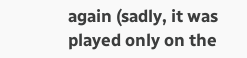again (sadly, it was played only on the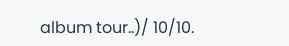album tour..)/ 10/10.